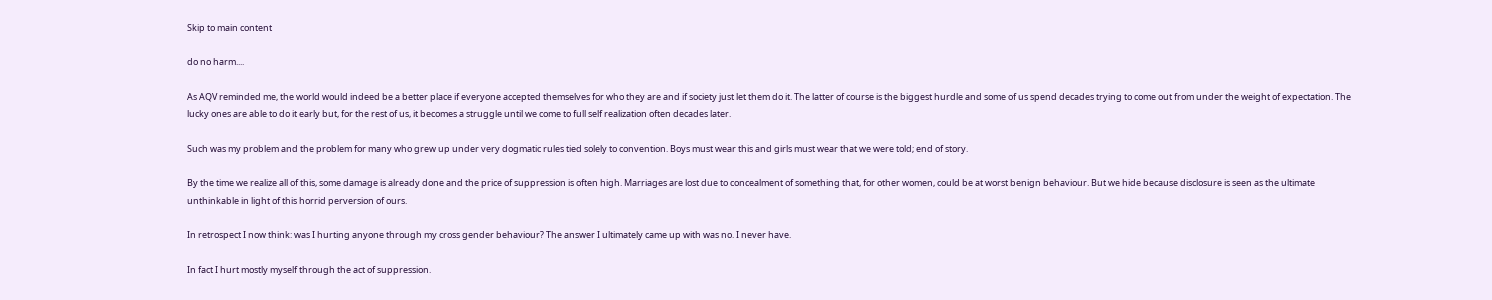Skip to main content

do no harm....

As AQV reminded me, the world would indeed be a better place if everyone accepted themselves for who they are and if society just let them do it. The latter of course is the biggest hurdle and some of us spend decades trying to come out from under the weight of expectation. The lucky ones are able to do it early but, for the rest of us, it becomes a struggle until we come to full self realization often decades later.

Such was my problem and the problem for many who grew up under very dogmatic rules tied solely to convention. Boys must wear this and girls must wear that we were told; end of story.

By the time we realize all of this, some damage is already done and the price of suppression is often high. Marriages are lost due to concealment of something that, for other women, could be at worst benign behaviour. But we hide because disclosure is seen as the ultimate unthinkable in light of this horrid perversion of ours.

In retrospect I now think: was I hurting anyone through my cross gender behaviour? The answer I ultimately came up with was no. I never have.

In fact I hurt mostly myself through the act of suppression.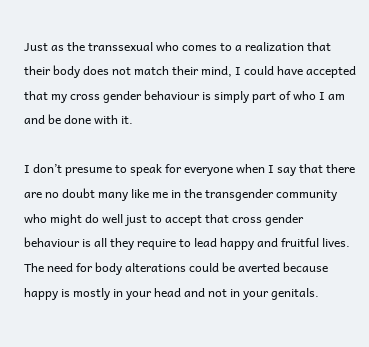Just as the transsexual who comes to a realization that their body does not match their mind, I could have accepted that my cross gender behaviour is simply part of who I am and be done with it.

I don’t presume to speak for everyone when I say that there are no doubt many like me in the transgender community who might do well just to accept that cross gender behaviour is all they require to lead happy and fruitful lives. The need for body alterations could be averted because happy is mostly in your head and not in your genitals.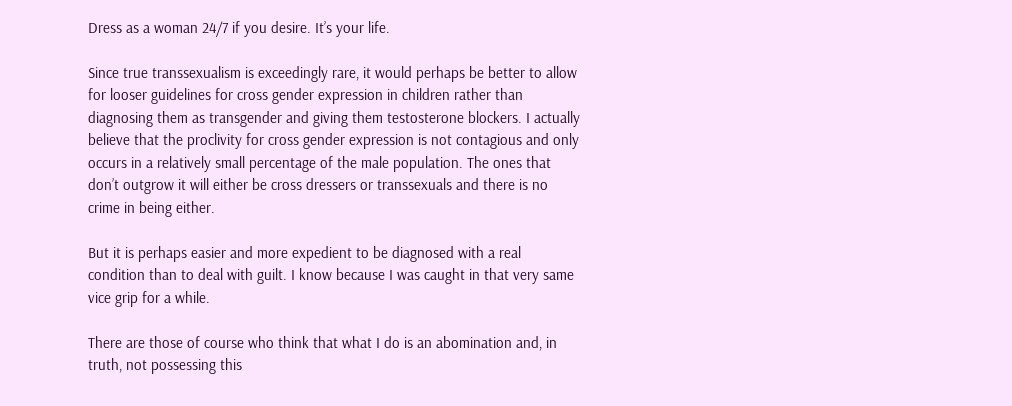Dress as a woman 24/7 if you desire. It’s your life.

Since true transsexualism is exceedingly rare, it would perhaps be better to allow for looser guidelines for cross gender expression in children rather than diagnosing them as transgender and giving them testosterone blockers. I actually believe that the proclivity for cross gender expression is not contagious and only occurs in a relatively small percentage of the male population. The ones that don’t outgrow it will either be cross dressers or transsexuals and there is no crime in being either.

But it is perhaps easier and more expedient to be diagnosed with a real condition than to deal with guilt. I know because I was caught in that very same vice grip for a while.

There are those of course who think that what I do is an abomination and, in truth, not possessing this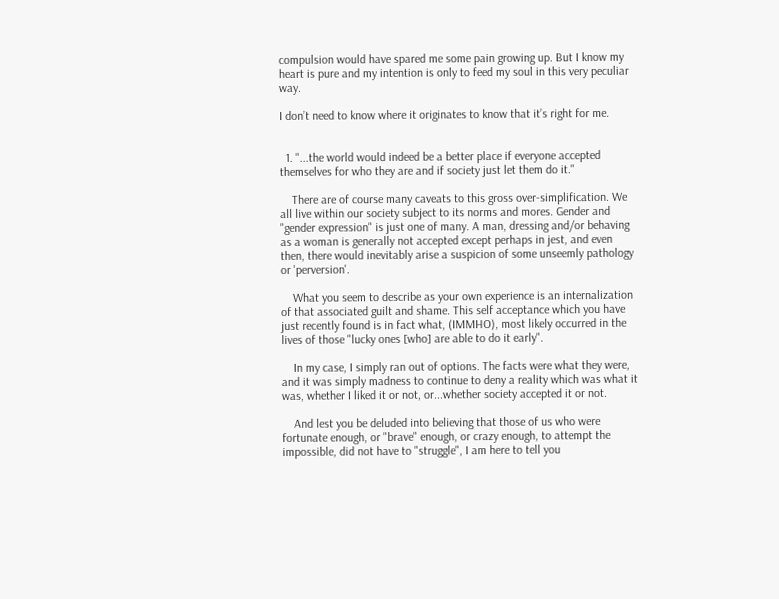compulsion would have spared me some pain growing up. But I know my heart is pure and my intention is only to feed my soul in this very peculiar way.

I don’t need to know where it originates to know that it’s right for me.


  1. "...the world would indeed be a better place if everyone accepted themselves for who they are and if society just let them do it."

    There are of course many caveats to this gross over-simplification. We all live within our society subject to its norms and mores. Gender and "gender expression" is just one of many. A man, dressing and/or behaving as a woman is generally not accepted except perhaps in jest, and even then, there would inevitably arise a suspicion of some unseemly pathology or 'perversion'.

    What you seem to describe as your own experience is an internalization of that associated guilt and shame. This self acceptance which you have just recently found is in fact what, (IMMHO), most likely occurred in the lives of those "lucky ones [who] are able to do it early".

    In my case, I simply ran out of options. The facts were what they were, and it was simply madness to continue to deny a reality which was what it was, whether I liked it or not, or...whether society accepted it or not.

    And lest you be deluded into believing that those of us who were fortunate enough, or "brave" enough, or crazy enough, to attempt the impossible, did not have to "struggle", I am here to tell you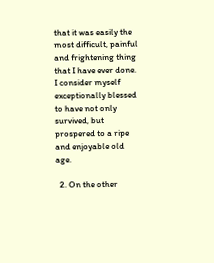that it was easily the most difficult, painful and frightening thing that I have ever done. I consider myself exceptionally blessed to have not only survived, but prospered to a ripe and enjoyable old age.

  2. On the other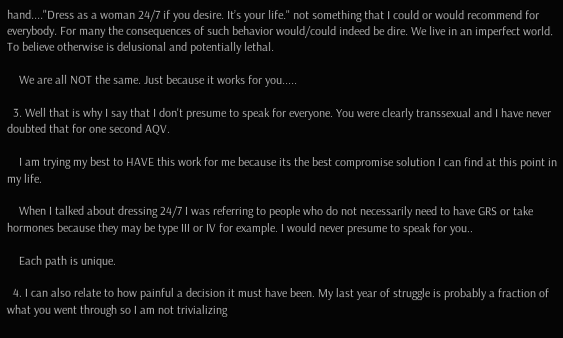hand...."Dress as a woman 24/7 if you desire. It’s your life." not something that I could or would recommend for everybody. For many the consequences of such behavior would/could indeed be dire. We live in an imperfect world. To believe otherwise is delusional and potentially lethal.

    We are all NOT the same. Just because it works for you.....

  3. Well that is why I say that I don't presume to speak for everyone. You were clearly transsexual and I have never doubted that for one second AQV.

    I am trying my best to HAVE this work for me because its the best compromise solution I can find at this point in my life.

    When I talked about dressing 24/7 I was referring to people who do not necessarily need to have GRS or take hormones because they may be type III or IV for example. I would never presume to speak for you..

    Each path is unique.

  4. I can also relate to how painful a decision it must have been. My last year of struggle is probably a fraction of what you went through so I am not trivializing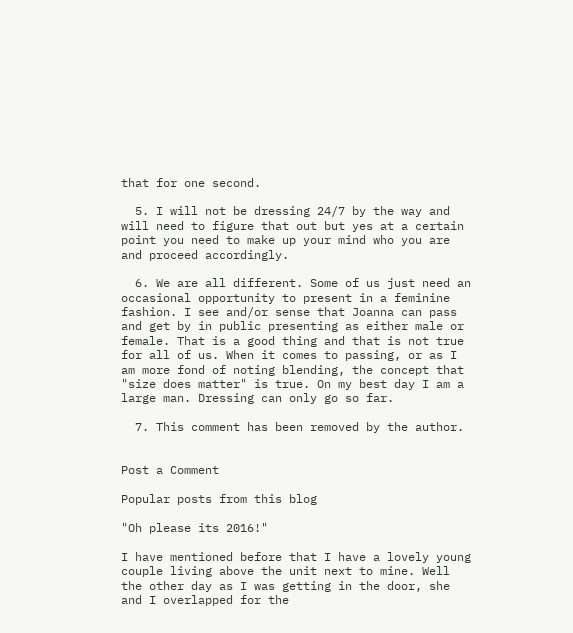that for one second.

  5. I will not be dressing 24/7 by the way and will need to figure that out but yes at a certain point you need to make up your mind who you are and proceed accordingly.

  6. We are all different. Some of us just need an occasional opportunity to present in a feminine fashion. I see and/or sense that Joanna can pass and get by in public presenting as either male or female. That is a good thing and that is not true for all of us. When it comes to passing, or as I am more fond of noting blending, the concept that "size does matter" is true. On my best day I am a large man. Dressing can only go so far.

  7. This comment has been removed by the author.


Post a Comment

Popular posts from this blog

"Oh please its 2016!"

I have mentioned before that I have a lovely young couple living above the unit next to mine. Well the other day as I was getting in the door, she and I overlapped for the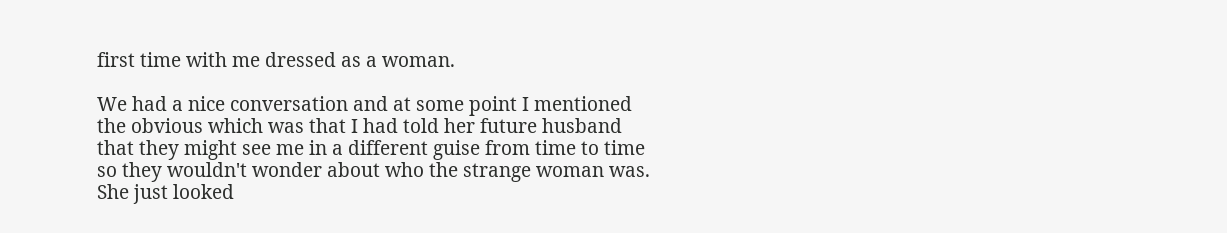first time with me dressed as a woman.

We had a nice conversation and at some point I mentioned the obvious which was that I had told her future husband that they might see me in a different guise from time to time so they wouldn't wonder about who the strange woman was. She just looked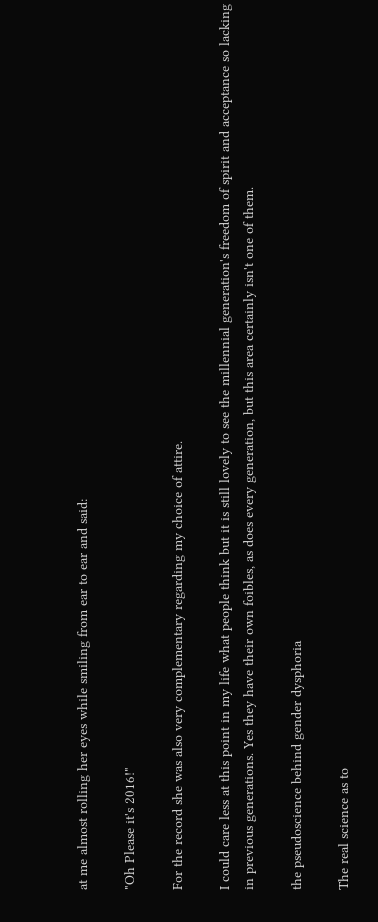at me almost rolling her eyes while smiling from ear to ear and said:

"Oh Please it's 2016!"

For the record she was also very complementary regarding my choice of attire.

I could care less at this point in my life what people think but it is still lovely to see the millennial generation's freedom of spirit and acceptance so lacking in previous generations. Yes they have their own foibles, as does every generation, but this area certainly isn't one of them.

the pseudoscience behind gender dysphoria

The real science as to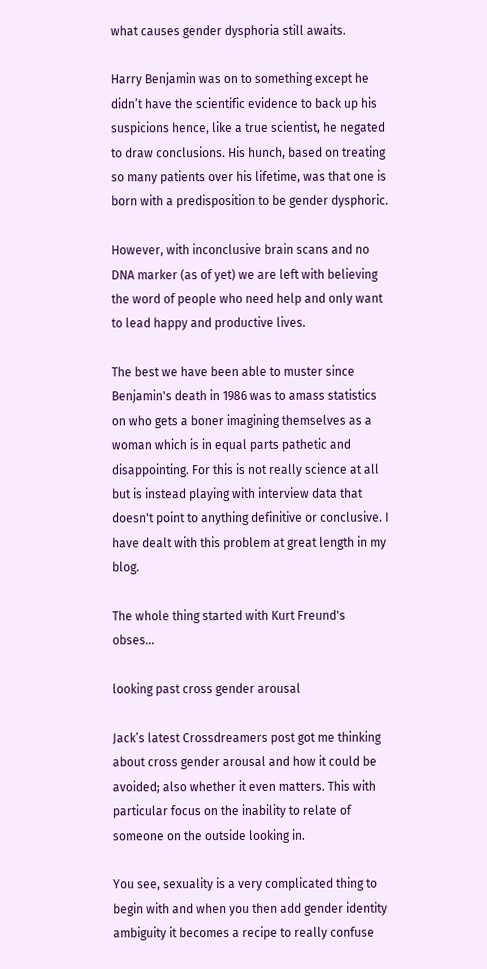what causes gender dysphoria still awaits.

Harry Benjamin was on to something except he didn’t have the scientific evidence to back up his suspicions hence, like a true scientist, he negated to draw conclusions. His hunch, based on treating so many patients over his lifetime, was that one is born with a predisposition to be gender dysphoric.

However, with inconclusive brain scans and no DNA marker (as of yet) we are left with believing the word of people who need help and only want to lead happy and productive lives.

The best we have been able to muster since Benjamin's death in 1986 was to amass statistics on who gets a boner imagining themselves as a woman which is in equal parts pathetic and disappointing. For this is not really science at all but is instead playing with interview data that doesn't point to anything definitive or conclusive. I have dealt with this problem at great length in my blog.

The whole thing started with Kurt Freund's obses…

looking past cross gender arousal

Jack’s latest Crossdreamers post got me thinking about cross gender arousal and how it could be avoided; also whether it even matters. This with particular focus on the inability to relate of someone on the outside looking in.

You see, sexuality is a very complicated thing to begin with and when you then add gender identity ambiguity it becomes a recipe to really confuse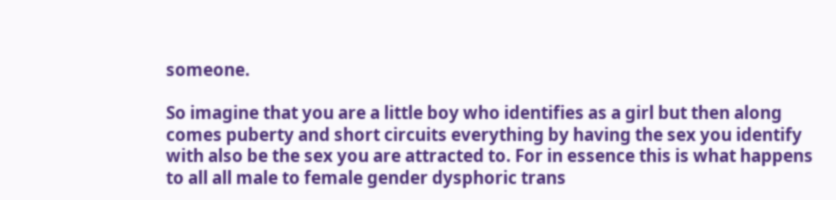someone.

So imagine that you are a little boy who identifies as a girl but then along comes puberty and short circuits everything by having the sex you identify with also be the sex you are attracted to. For in essence this is what happens to all all male to female gender dysphoric trans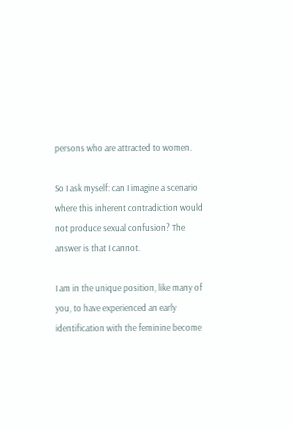persons who are attracted to women.

So I ask myself: can I imagine a scenario where this inherent contradiction would not produce sexual confusion? The answer is that I cannot.

I am in the unique position, like many of you, to have experienced an early identification with the feminine become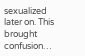sexualized later on. This brought confusion…